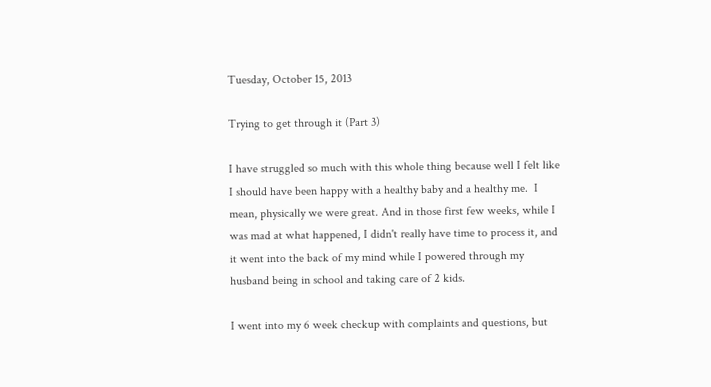Tuesday, October 15, 2013

Trying to get through it (Part 3)

I have struggled so much with this whole thing because well I felt like I should have been happy with a healthy baby and a healthy me.  I mean, physically we were great. And in those first few weeks, while I was mad at what happened, I didn't really have time to process it, and it went into the back of my mind while I powered through my husband being in school and taking care of 2 kids.

I went into my 6 week checkup with complaints and questions, but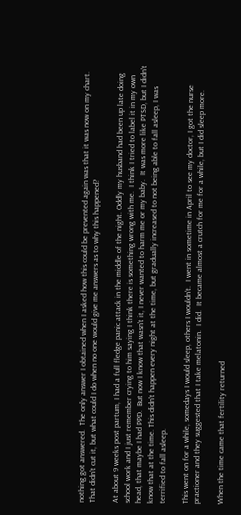nothing got answered.  The only answer I obtained when I asked how this could be prevented again was that it was now on my chart. That didn't cut it, but what could I do when no one would give me answers as to why this happened?

At about 9 weeks post partum, I had a full fledge panic attack in the middle of the night. Oddly my husband had been up late doing school work and I just remember crying to him saying I think there is something wrong with me.  I think I tried to label it in my own head, that maybe I had PPD.  But now I know that wasn't it, I never wanted to harm me or my baby.  It was more like PTSD, but I didn't know that at the time. This didn't happen every night at the time, but gradually increased to not being able to fall asleep, I was terrified to fall asleep.

This went on for a while, somedays I would sleep, others I wouldn't.  I went in sometime in April to see my doctor, I got the nurse practioner and they suggested that I take melatonin.  I did.  It became almost a crutch for me for a while, but I did sleep more.

When the time came that fertility returned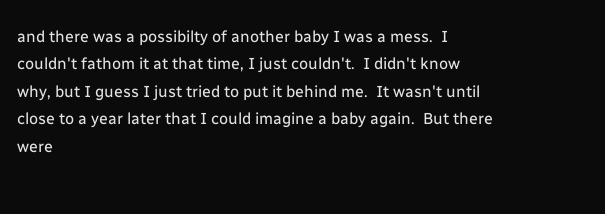and there was a possibilty of another baby I was a mess.  I couldn't fathom it at that time, I just couldn't.  I didn't know why, but I guess I just tried to put it behind me.  It wasn't until close to a year later that I could imagine a baby again.  But there were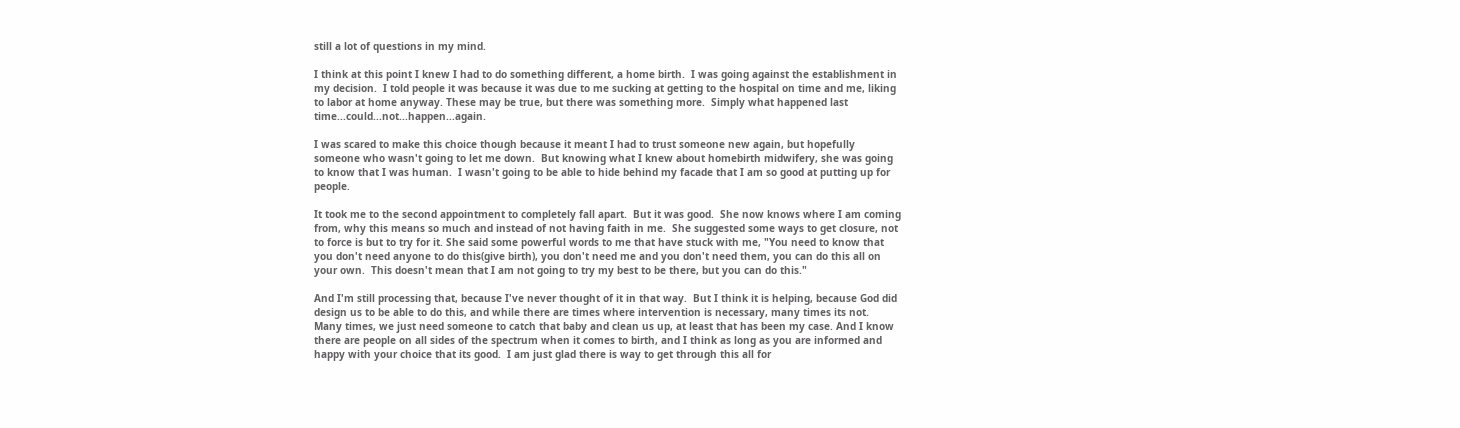still a lot of questions in my mind.

I think at this point I knew I had to do something different, a home birth.  I was going against the establishment in my decision.  I told people it was because it was due to me sucking at getting to the hospital on time and me, liking to labor at home anyway. These may be true, but there was something more.  Simply what happened last time...could...not...happen...again.

I was scared to make this choice though because it meant I had to trust someone new again, but hopefully someone who wasn't going to let me down.  But knowing what I knew about homebirth midwifery, she was going to know that I was human.  I wasn't going to be able to hide behind my facade that I am so good at putting up for people.

It took me to the second appointment to completely fall apart.  But it was good.  She now knows where I am coming from, why this means so much and instead of not having faith in me.  She suggested some ways to get closure, not to force is but to try for it. She said some powerful words to me that have stuck with me, "You need to know that you don't need anyone to do this(give birth), you don't need me and you don't need them, you can do this all on your own.  This doesn't mean that I am not going to try my best to be there, but you can do this."

And I'm still processing that, because I've never thought of it in that way.  But I think it is helping, because God did design us to be able to do this, and while there are times where intervention is necessary, many times its not.  Many times, we just need someone to catch that baby and clean us up, at least that has been my case. And I know there are people on all sides of the spectrum when it comes to birth, and I think as long as you are informed and happy with your choice that its good.  I am just glad there is way to get through this all for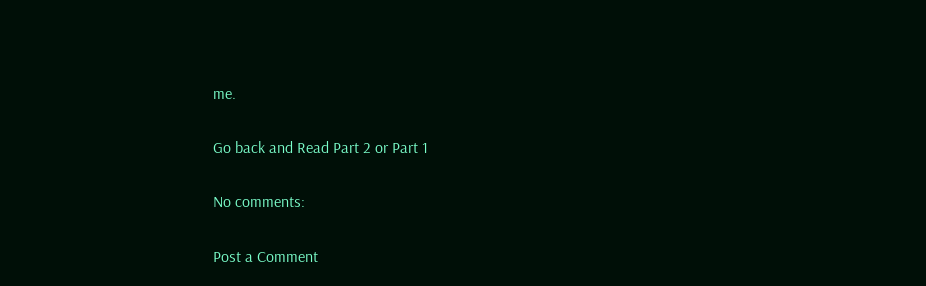me.

Go back and Read Part 2 or Part 1

No comments:

Post a Comment